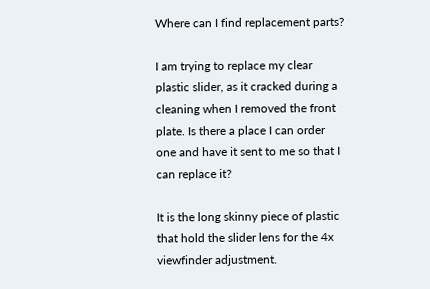Where can I find replacement parts?

I am trying to replace my clear plastic slider, as it cracked during a cleaning when I removed the front plate. Is there a place I can order one and have it sent to me so that I can replace it?

It is the long skinny piece of plastic that hold the slider lens for the 4x viewfinder adjustment.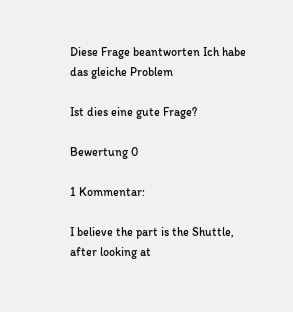Diese Frage beantworten Ich habe das gleiche Problem

Ist dies eine gute Frage?

Bewertung 0

1 Kommentar:

I believe the part is the Shuttle, after looking at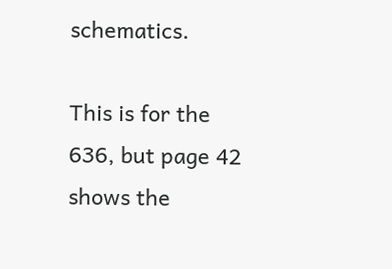schematics.

This is for the 636, but page 42 shows the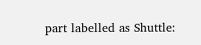part labelled as Shuttle: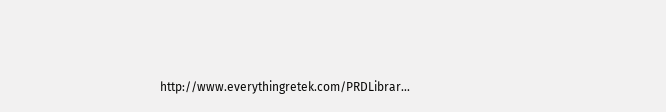http://www.everythingretek.com/PRDLibrar...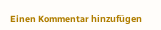Einen Kommentar hinzufügen